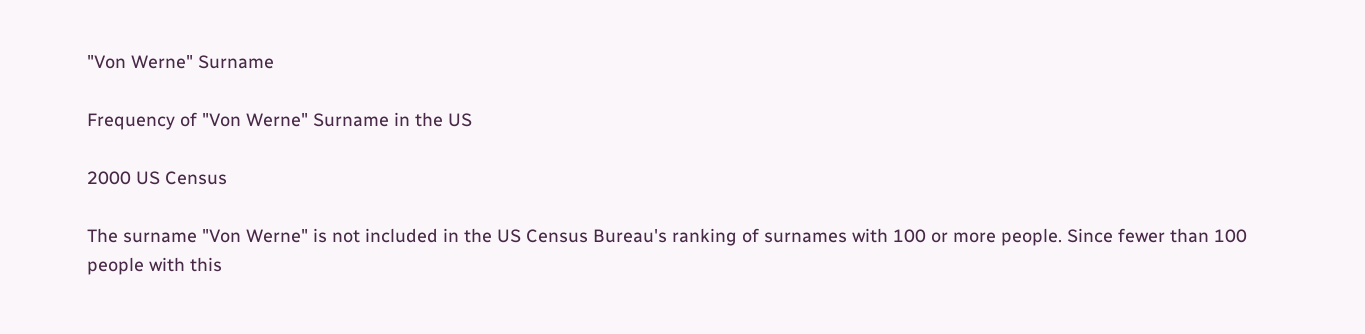"Von Werne" Surname

Frequency of "Von Werne" Surname in the US

2000 US Census

The surname "Von Werne" is not included in the US Census Bureau's ranking of surnames with 100 or more people. Since fewer than 100 people with this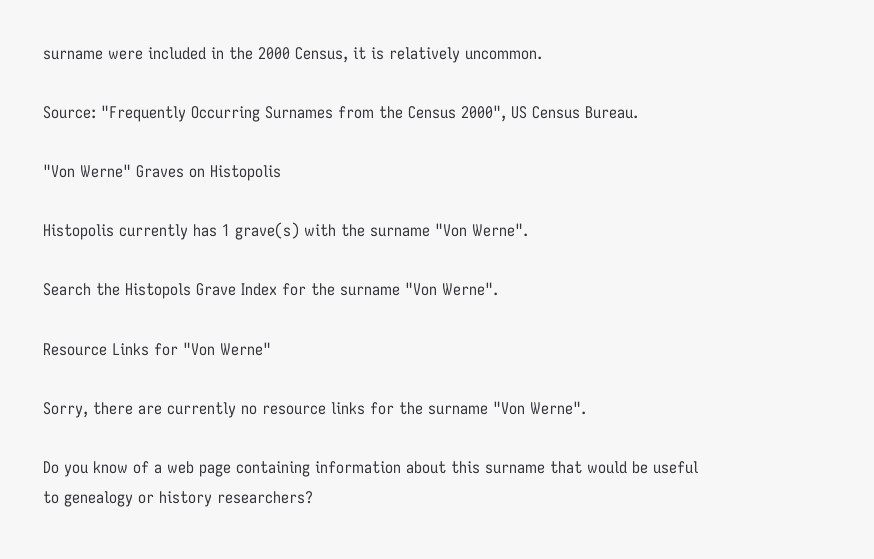surname were included in the 2000 Census, it is relatively uncommon.

Source: "Frequently Occurring Surnames from the Census 2000", US Census Bureau.

"Von Werne" Graves on Histopolis

Histopolis currently has 1 grave(s) with the surname "Von Werne".

Search the Histopols Grave Index for the surname "Von Werne".

Resource Links for "Von Werne"

Sorry, there are currently no resource links for the surname "Von Werne".

Do you know of a web page containing information about this surname that would be useful to genealogy or history researchers?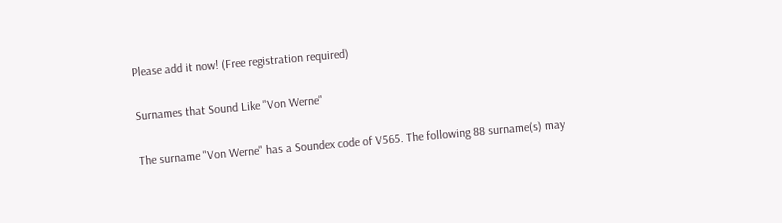Please add it now! (Free registration required)

Surnames that Sound Like "Von Werne"

The surname "Von Werne" has a Soundex code of V565. The following 88 surname(s) may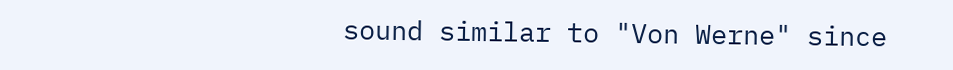sound similar to "Von Werne" since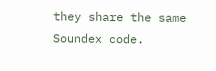they share the same Soundex code.